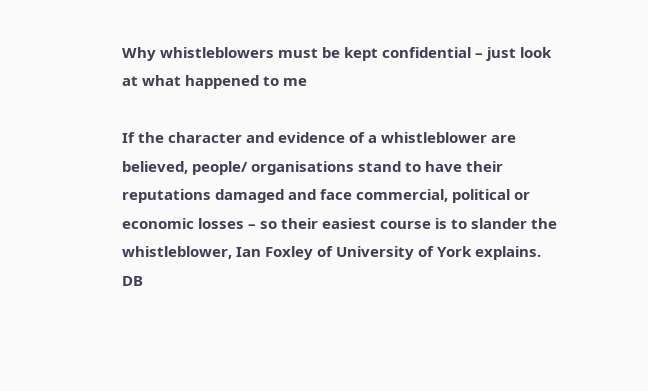Why whistleblowers must be kept confidential – just look at what happened to me

If the character and evidence of a whistleblower are believed, people/ organisations stand to have their reputations damaged and face commercial, political or economic losses – so their easiest course is to slander the whistleblower, Ian Foxley of University of York explains. DB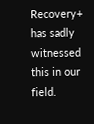Recovery+ has sadly witnessed this in our field.